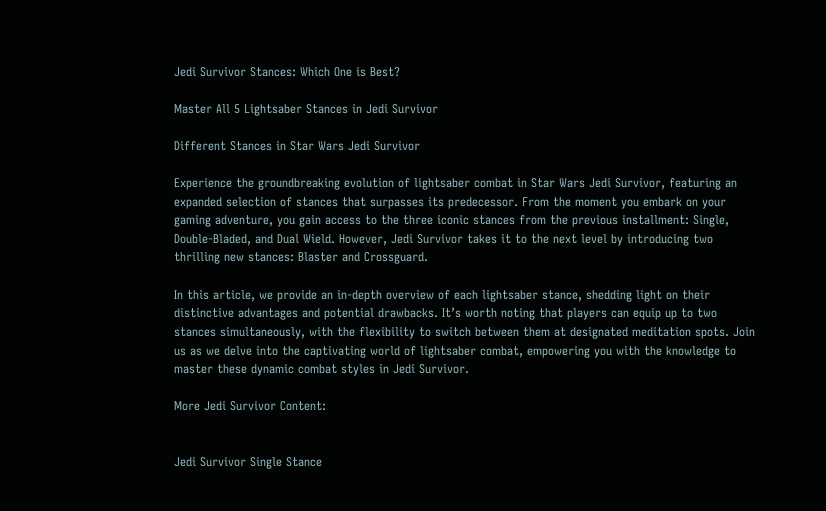Jedi Survivor Stances: Which One is Best?

Master All 5 Lightsaber Stances in Jedi Survivor

Different Stances in Star Wars Jedi Survivor

Experience the groundbreaking evolution of lightsaber combat in Star Wars Jedi Survivor, featuring an expanded selection of stances that surpasses its predecessor. From the moment you embark on your gaming adventure, you gain access to the three iconic stances from the previous installment: Single, Double-Bladed, and Dual Wield. However, Jedi Survivor takes it to the next level by introducing two thrilling new stances: Blaster and Crossguard.

In this article, we provide an in-depth overview of each lightsaber stance, shedding light on their distinctive advantages and potential drawbacks. It’s worth noting that players can equip up to two stances simultaneously, with the flexibility to switch between them at designated meditation spots. Join us as we delve into the captivating world of lightsaber combat, empowering you with the knowledge to master these dynamic combat styles in Jedi Survivor.

More Jedi Survivor Content:


Jedi Survivor Single Stance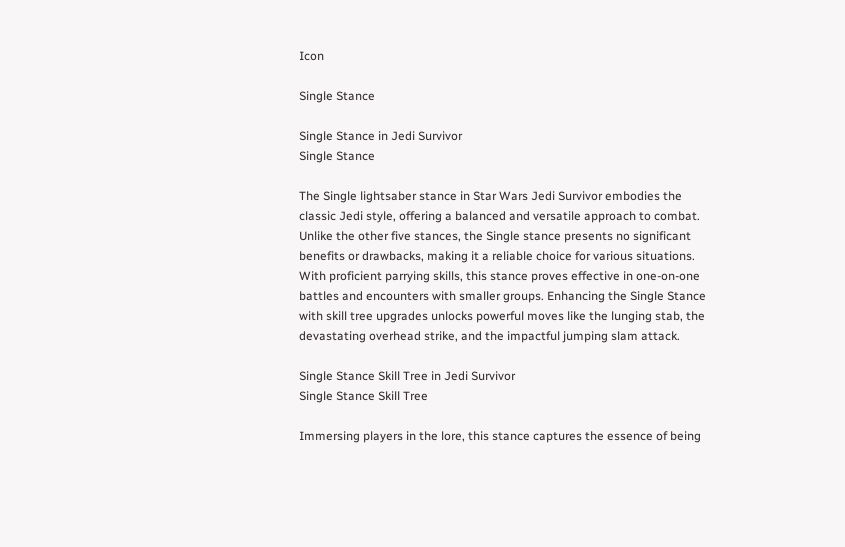Icon

Single Stance

Single Stance in Jedi Survivor
Single Stance

The Single lightsaber stance in Star Wars Jedi Survivor embodies the classic Jedi style, offering a balanced and versatile approach to combat. Unlike the other five stances, the Single stance presents no significant benefits or drawbacks, making it a reliable choice for various situations. With proficient parrying skills, this stance proves effective in one-on-one battles and encounters with smaller groups. Enhancing the Single Stance with skill tree upgrades unlocks powerful moves like the lunging stab, the devastating overhead strike, and the impactful jumping slam attack.

Single Stance Skill Tree in Jedi Survivor
Single Stance Skill Tree

Immersing players in the lore, this stance captures the essence of being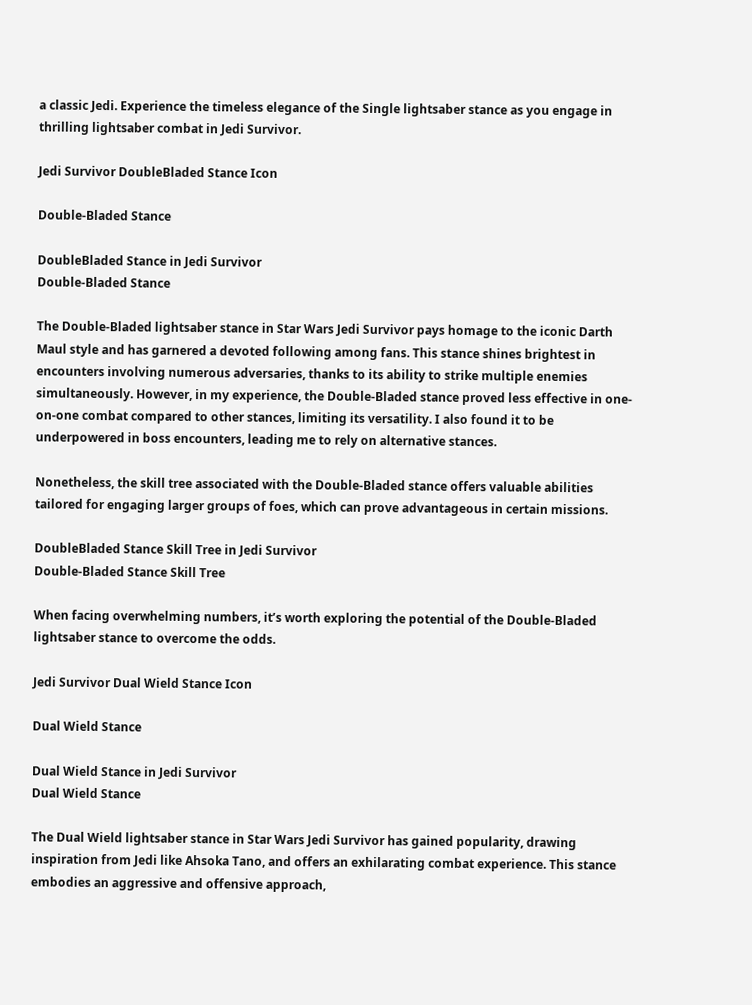a classic Jedi. Experience the timeless elegance of the Single lightsaber stance as you engage in thrilling lightsaber combat in Jedi Survivor.

Jedi Survivor DoubleBladed Stance Icon

Double-Bladed Stance

DoubleBladed Stance in Jedi Survivor
Double-Bladed Stance

The Double-Bladed lightsaber stance in Star Wars Jedi Survivor pays homage to the iconic Darth Maul style and has garnered a devoted following among fans. This stance shines brightest in encounters involving numerous adversaries, thanks to its ability to strike multiple enemies simultaneously. However, in my experience, the Double-Bladed stance proved less effective in one-on-one combat compared to other stances, limiting its versatility. I also found it to be underpowered in boss encounters, leading me to rely on alternative stances.

Nonetheless, the skill tree associated with the Double-Bladed stance offers valuable abilities tailored for engaging larger groups of foes, which can prove advantageous in certain missions.

DoubleBladed Stance Skill Tree in Jedi Survivor
Double-Bladed Stance Skill Tree

When facing overwhelming numbers, it’s worth exploring the potential of the Double-Bladed lightsaber stance to overcome the odds.

Jedi Survivor Dual Wield Stance Icon

Dual Wield Stance

Dual Wield Stance in Jedi Survivor
Dual Wield Stance

The Dual Wield lightsaber stance in Star Wars Jedi Survivor has gained popularity, drawing inspiration from Jedi like Ahsoka Tano, and offers an exhilarating combat experience. This stance embodies an aggressive and offensive approach,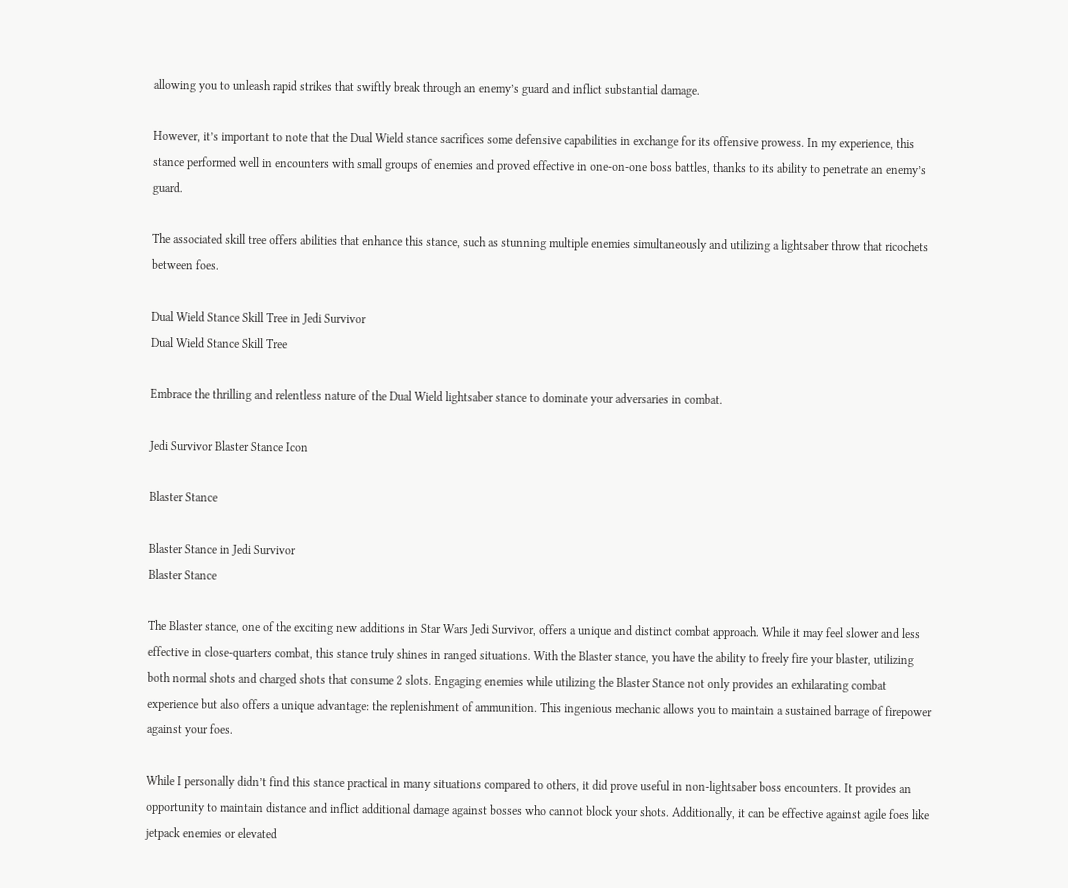allowing you to unleash rapid strikes that swiftly break through an enemy’s guard and inflict substantial damage.

However, it’s important to note that the Dual Wield stance sacrifices some defensive capabilities in exchange for its offensive prowess. In my experience, this stance performed well in encounters with small groups of enemies and proved effective in one-on-one boss battles, thanks to its ability to penetrate an enemy’s guard.

The associated skill tree offers abilities that enhance this stance, such as stunning multiple enemies simultaneously and utilizing a lightsaber throw that ricochets between foes.

Dual Wield Stance Skill Tree in Jedi Survivor
Dual Wield Stance Skill Tree

Embrace the thrilling and relentless nature of the Dual Wield lightsaber stance to dominate your adversaries in combat.

Jedi Survivor Blaster Stance Icon

Blaster Stance

Blaster Stance in Jedi Survivor
Blaster Stance

The Blaster stance, one of the exciting new additions in Star Wars Jedi Survivor, offers a unique and distinct combat approach. While it may feel slower and less effective in close-quarters combat, this stance truly shines in ranged situations. With the Blaster stance, you have the ability to freely fire your blaster, utilizing both normal shots and charged shots that consume 2 slots. Engaging enemies while utilizing the Blaster Stance not only provides an exhilarating combat experience but also offers a unique advantage: the replenishment of ammunition. This ingenious mechanic allows you to maintain a sustained barrage of firepower against your foes.

While I personally didn’t find this stance practical in many situations compared to others, it did prove useful in non-lightsaber boss encounters. It provides an opportunity to maintain distance and inflict additional damage against bosses who cannot block your shots. Additionally, it can be effective against agile foes like jetpack enemies or elevated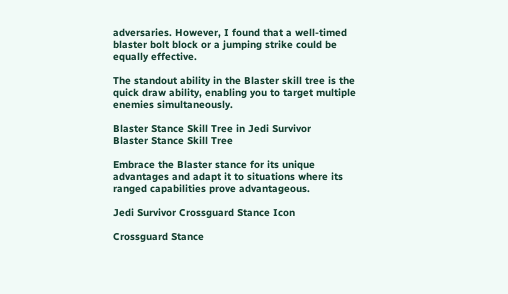adversaries. However, I found that a well-timed blaster bolt block or a jumping strike could be equally effective.

The standout ability in the Blaster skill tree is the quick draw ability, enabling you to target multiple enemies simultaneously.

Blaster Stance Skill Tree in Jedi Survivor
Blaster Stance Skill Tree

Embrace the Blaster stance for its unique advantages and adapt it to situations where its ranged capabilities prove advantageous.

Jedi Survivor Crossguard Stance Icon

Crossguard Stance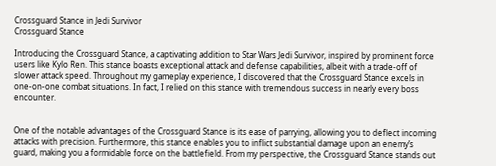Crossguard Stance in Jedi Survivor
Crossguard Stance

Introducing the Crossguard Stance, a captivating addition to Star Wars Jedi Survivor, inspired by prominent force users like Kylo Ren. This stance boasts exceptional attack and defense capabilities, albeit with a trade-off of slower attack speed. Throughout my gameplay experience, I discovered that the Crossguard Stance excels in one-on-one combat situations. In fact, I relied on this stance with tremendous success in nearly every boss encounter.


One of the notable advantages of the Crossguard Stance is its ease of parrying, allowing you to deflect incoming attacks with precision. Furthermore, this stance enables you to inflict substantial damage upon an enemy’s guard, making you a formidable force on the battlefield. From my perspective, the Crossguard Stance stands out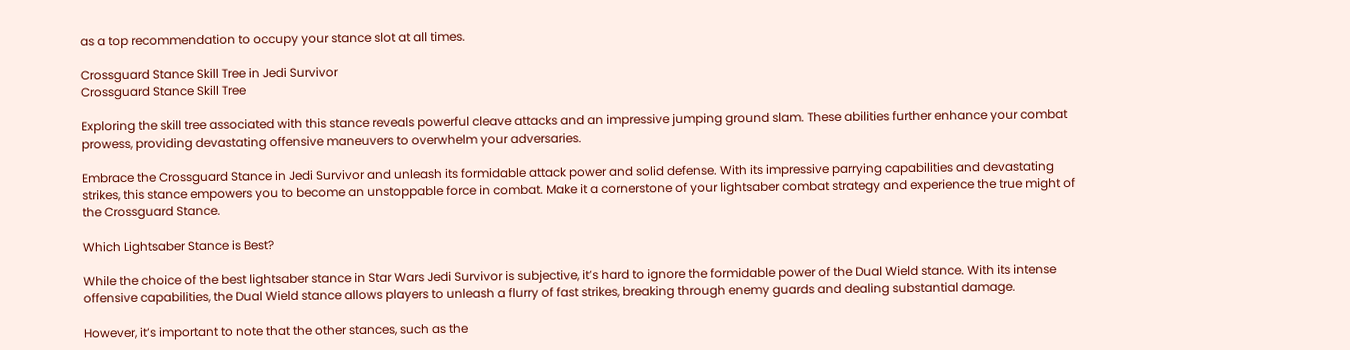as a top recommendation to occupy your stance slot at all times.

Crossguard Stance Skill Tree in Jedi Survivor
Crossguard Stance Skill Tree

Exploring the skill tree associated with this stance reveals powerful cleave attacks and an impressive jumping ground slam. These abilities further enhance your combat prowess, providing devastating offensive maneuvers to overwhelm your adversaries.

Embrace the Crossguard Stance in Jedi Survivor and unleash its formidable attack power and solid defense. With its impressive parrying capabilities and devastating strikes, this stance empowers you to become an unstoppable force in combat. Make it a cornerstone of your lightsaber combat strategy and experience the true might of the Crossguard Stance.

Which Lightsaber Stance is Best?

While the choice of the best lightsaber stance in Star Wars Jedi Survivor is subjective, it’s hard to ignore the formidable power of the Dual Wield stance. With its intense offensive capabilities, the Dual Wield stance allows players to unleash a flurry of fast strikes, breaking through enemy guards and dealing substantial damage.

However, it’s important to note that the other stances, such as the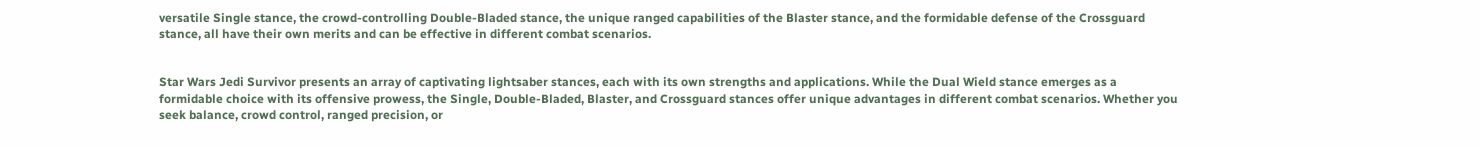versatile Single stance, the crowd-controlling Double-Bladed stance, the unique ranged capabilities of the Blaster stance, and the formidable defense of the Crossguard stance, all have their own merits and can be effective in different combat scenarios.


Star Wars Jedi Survivor presents an array of captivating lightsaber stances, each with its own strengths and applications. While the Dual Wield stance emerges as a formidable choice with its offensive prowess, the Single, Double-Bladed, Blaster, and Crossguard stances offer unique advantages in different combat scenarios. Whether you seek balance, crowd control, ranged precision, or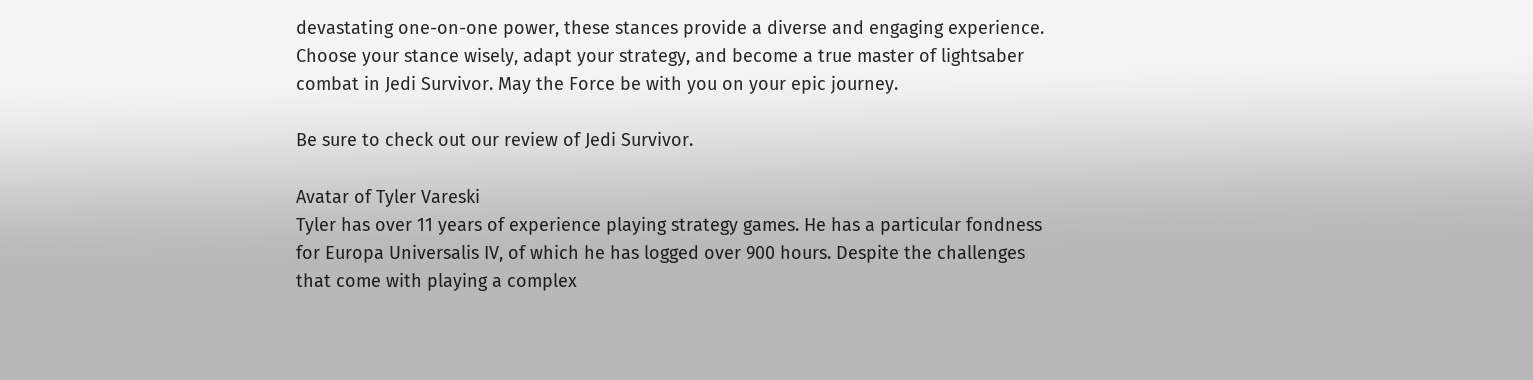devastating one-on-one power, these stances provide a diverse and engaging experience. Choose your stance wisely, adapt your strategy, and become a true master of lightsaber combat in Jedi Survivor. May the Force be with you on your epic journey.

Be sure to check out our review of Jedi Survivor.

Avatar of Tyler Vareski
Tyler has over 11 years of experience playing strategy games. He has a particular fondness for Europa Universalis IV, of which he has logged over 900 hours. Despite the challenges that come with playing a complex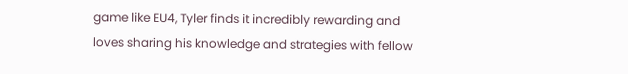game like EU4, Tyler finds it incredibly rewarding and loves sharing his knowledge and strategies with fellow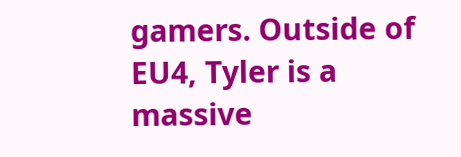gamers. Outside of EU4, Tyler is a massive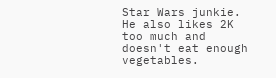Star Wars junkie. He also likes 2K too much and doesn't eat enough vegetables.